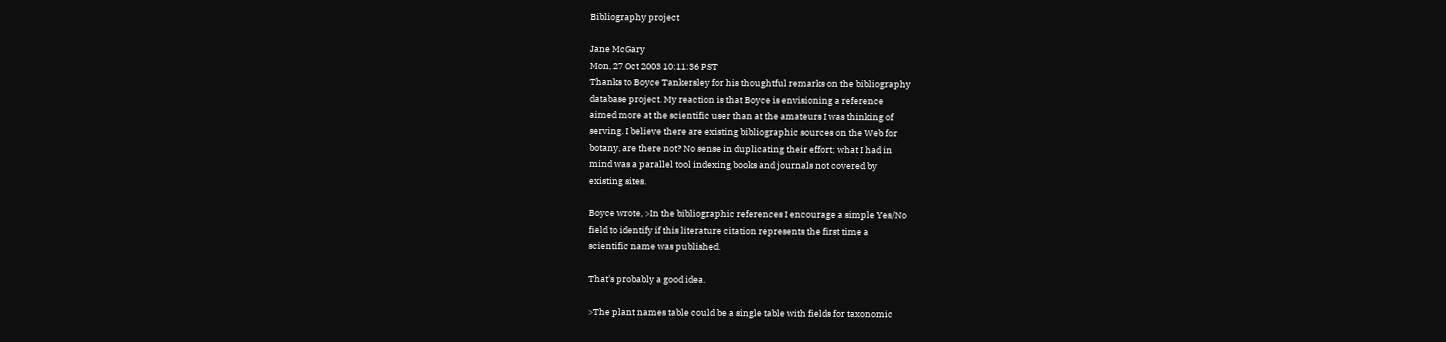Bibliography project

Jane McGary
Mon, 27 Oct 2003 10:11:36 PST
Thanks to Boyce Tankersley for his thoughtful remarks on the bibliography
database project. My reaction is that Boyce is envisioning a reference
aimed more at the scientific user than at the amateurs I was thinking of
serving. I believe there are existing bibliographic sources on the Web for
botany, are there not? No sense in duplicating their effort; what I had in
mind was a parallel tool indexing books and journals not covered by
existing sites.

Boyce wrote, >In the bibliographic references I encourage a simple Yes/No
field to identify if this literature citation represents the first time a
scientific name was published.

That's probably a good idea.

>The plant names table could be a single table with fields for taxonomic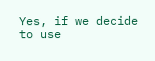Yes, if we decide to use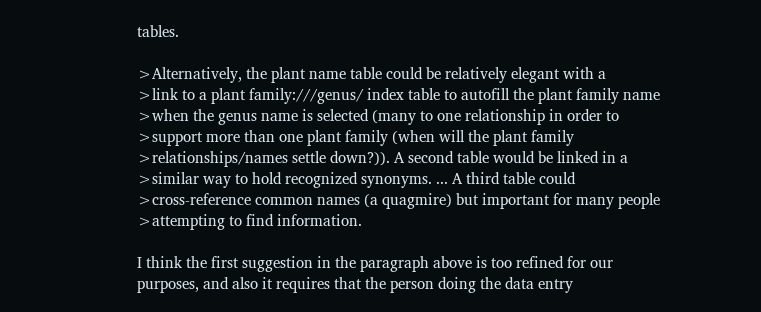tables.

>Alternatively, the plant name table could be relatively elegant with a
>link to a plant family:///genus/ index table to autofill the plant family name
>when the genus name is selected (many to one relationship in order to
>support more than one plant family (when will the plant family
>relationships/names settle down?)). A second table would be linked in a
>similar way to hold recognized synonyms. ... A third table could
>cross-reference common names (a quagmire) but important for many people
>attempting to find information.

I think the first suggestion in the paragraph above is too refined for our
purposes, and also it requires that the person doing the data entry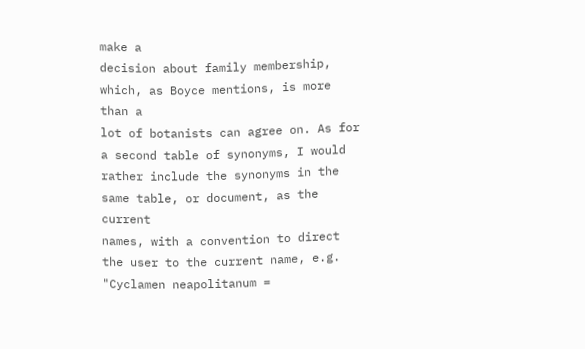make a
decision about family membership, which, as Boyce mentions, is more than a
lot of botanists can agree on. As for a second table of synonyms, I would
rather include the synonyms in the same table, or document, as the current
names, with a convention to direct the user to the current name, e.g.
"Cyclamen neapolitanum =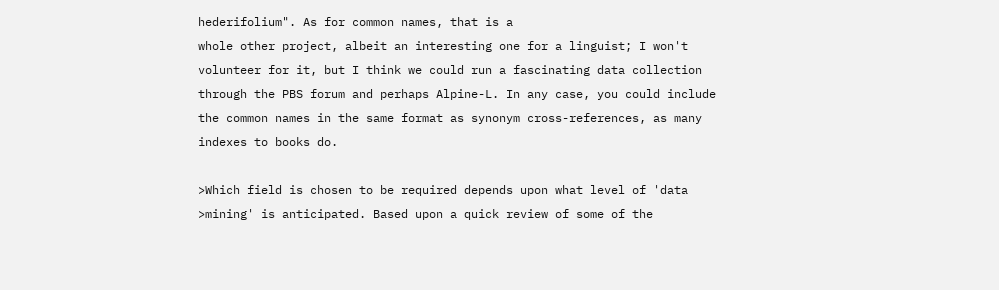hederifolium". As for common names, that is a
whole other project, albeit an interesting one for a linguist; I won't
volunteer for it, but I think we could run a fascinating data collection
through the PBS forum and perhaps Alpine-L. In any case, you could include
the common names in the same format as synonym cross-references, as many
indexes to books do.

>Which field is chosen to be required depends upon what level of 'data
>mining' is anticipated. Based upon a quick review of some of the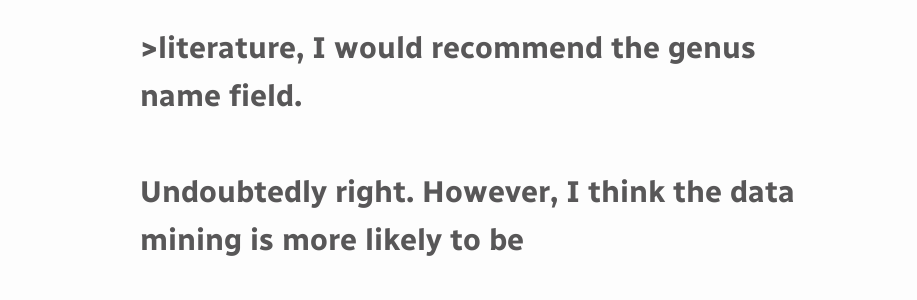>literature, I would recommend the genus name field.

Undoubtedly right. However, I think the data mining is more likely to be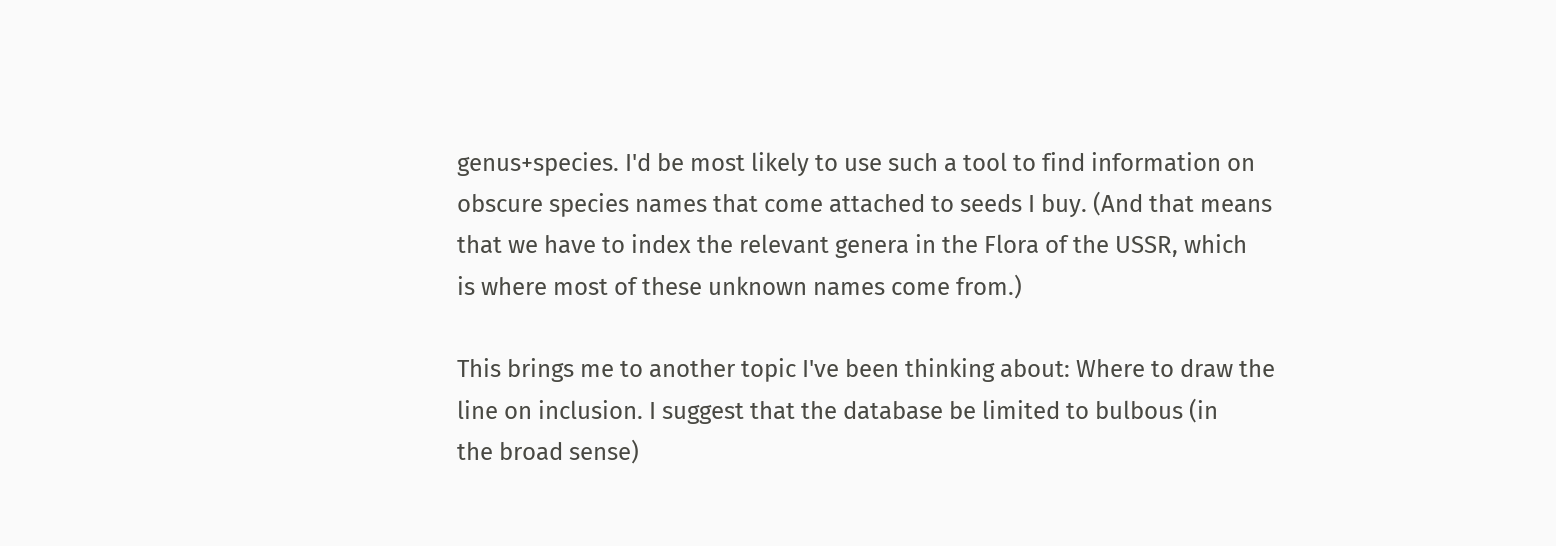genus+species. I'd be most likely to use such a tool to find information on
obscure species names that come attached to seeds I buy. (And that means
that we have to index the relevant genera in the Flora of the USSR, which
is where most of these unknown names come from.)

This brings me to another topic I've been thinking about: Where to draw the
line on inclusion. I suggest that the database be limited to bulbous (in
the broad sense)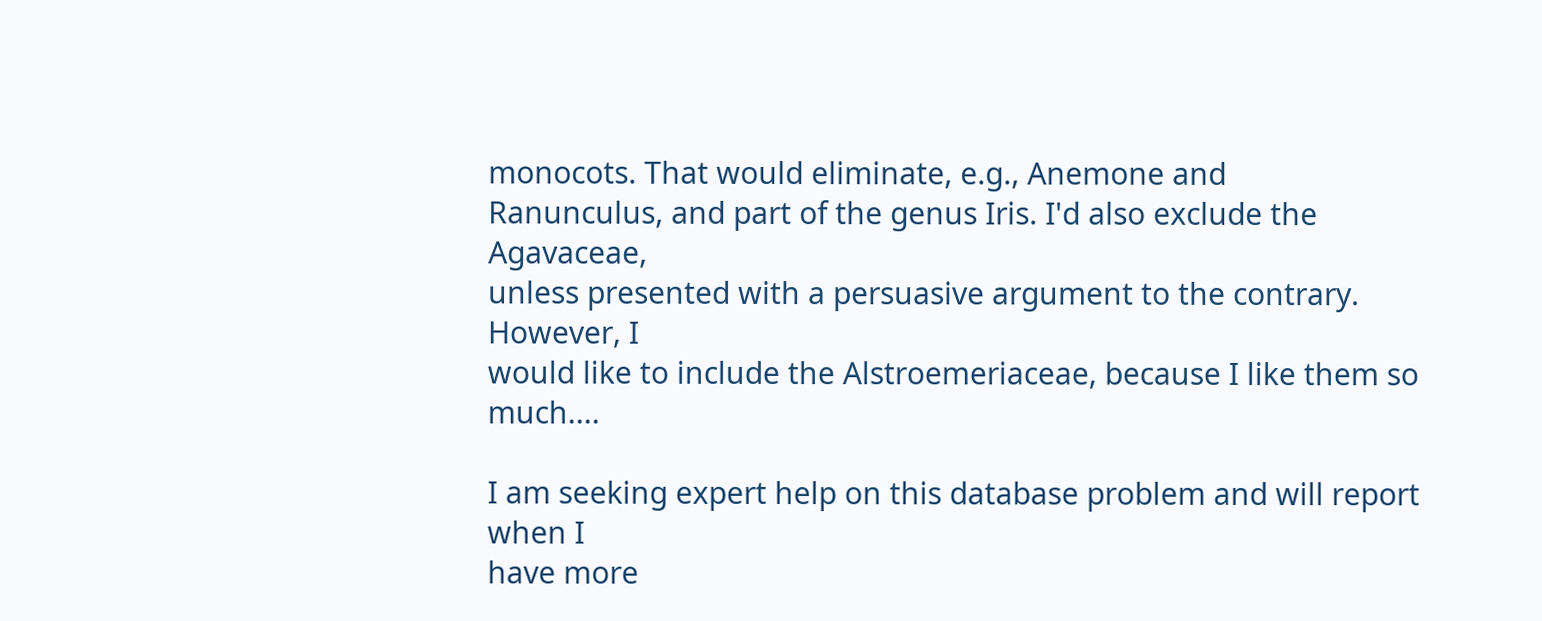monocots. That would eliminate, e.g., Anemone and
Ranunculus, and part of the genus Iris. I'd also exclude the Agavaceae,
unless presented with a persuasive argument to the contrary. However, I
would like to include the Alstroemeriaceae, because I like them so much....

I am seeking expert help on this database problem and will report when I
have more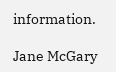information.

Jane McGary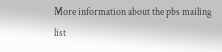More information about the pbs mailing list